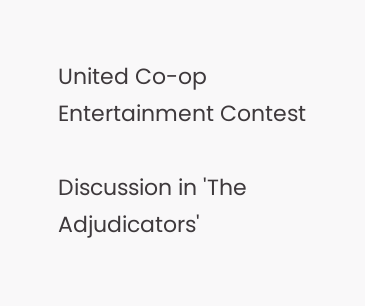United Co-op Entertainment Contest

Discussion in 'The Adjudicators'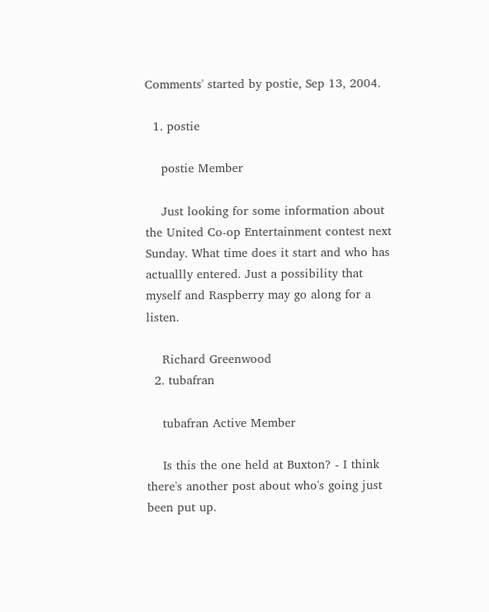Comments' started by postie, Sep 13, 2004.

  1. postie

    postie Member

    Just looking for some information about the United Co-op Entertainment contest next Sunday. What time does it start and who has actuallly entered. Just a possibility that myself and Raspberry may go along for a listen.

    Richard Greenwood
  2. tubafran

    tubafran Active Member

    Is this the one held at Buxton? - I think there's another post about who's going just been put up.